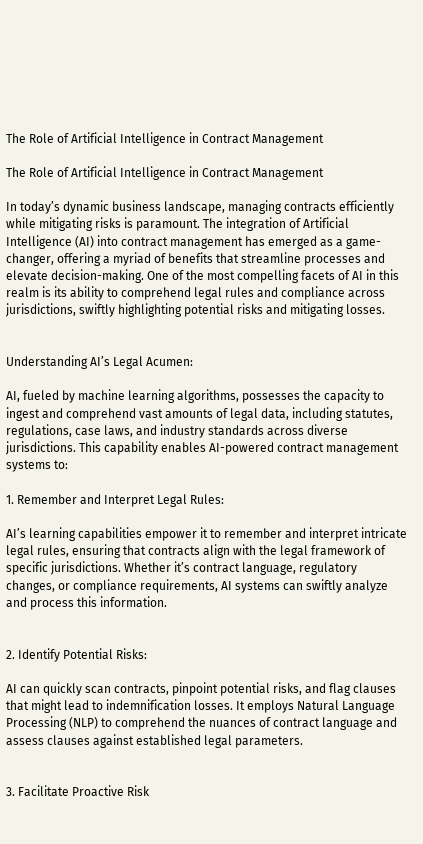The Role of Artificial Intelligence in Contract Management

The Role of Artificial Intelligence in Contract Management

In today’s dynamic business landscape, managing contracts efficiently while mitigating risks is paramount. The integration of Artificial Intelligence (AI) into contract management has emerged as a game-changer, offering a myriad of benefits that streamline processes and elevate decision-making. One of the most compelling facets of AI in this realm is its ability to comprehend legal rules and compliance across jurisdictions, swiftly highlighting potential risks and mitigating losses.


Understanding AI’s Legal Acumen:

AI, fueled by machine learning algorithms, possesses the capacity to ingest and comprehend vast amounts of legal data, including statutes, regulations, case laws, and industry standards across diverse jurisdictions. This capability enables AI-powered contract management systems to:

1. Remember and Interpret Legal Rules:

AI’s learning capabilities empower it to remember and interpret intricate legal rules, ensuring that contracts align with the legal framework of specific jurisdictions. Whether it’s contract language, regulatory changes, or compliance requirements, AI systems can swiftly analyze and process this information.


2. Identify Potential Risks:

AI can quickly scan contracts, pinpoint potential risks, and flag clauses that might lead to indemnification losses. It employs Natural Language Processing (NLP) to comprehend the nuances of contract language and assess clauses against established legal parameters.


3. Facilitate Proactive Risk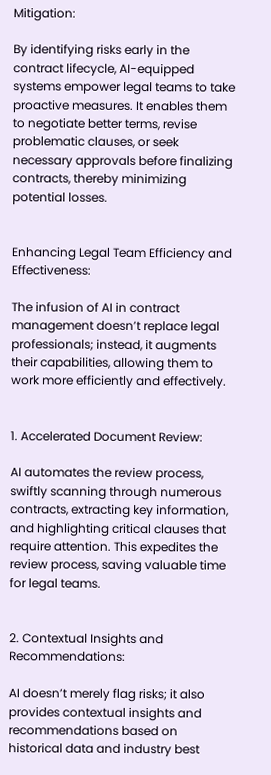Mitigation:

By identifying risks early in the contract lifecycle, AI-equipped systems empower legal teams to take proactive measures. It enables them to negotiate better terms, revise problematic clauses, or seek necessary approvals before finalizing contracts, thereby minimizing potential losses.


Enhancing Legal Team Efficiency and Effectiveness:

The infusion of AI in contract management doesn’t replace legal professionals; instead, it augments their capabilities, allowing them to work more efficiently and effectively.


1. Accelerated Document Review:

AI automates the review process, swiftly scanning through numerous contracts, extracting key information, and highlighting critical clauses that require attention. This expedites the review process, saving valuable time for legal teams.


2. Contextual Insights and Recommendations:

AI doesn’t merely flag risks; it also provides contextual insights and recommendations based on historical data and industry best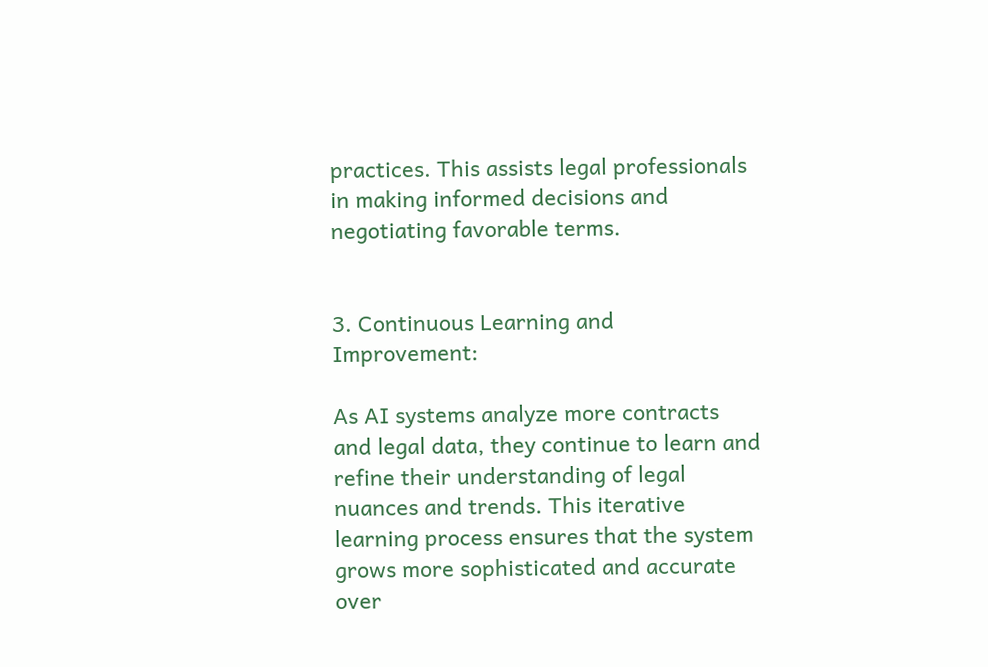practices. This assists legal professionals in making informed decisions and negotiating favorable terms.


3. Continuous Learning and Improvement:

As AI systems analyze more contracts and legal data, they continue to learn and refine their understanding of legal nuances and trends. This iterative learning process ensures that the system grows more sophisticated and accurate over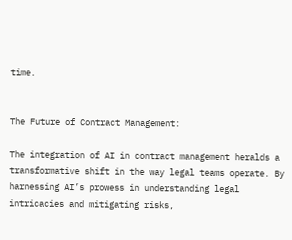time.


The Future of Contract Management:

The integration of AI in contract management heralds a transformative shift in the way legal teams operate. By harnessing AI’s prowess in understanding legal intricacies and mitigating risks,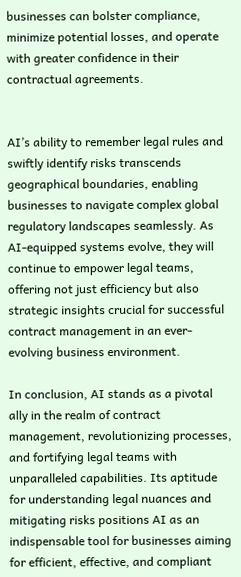businesses can bolster compliance, minimize potential losses, and operate with greater confidence in their contractual agreements.


AI’s ability to remember legal rules and swiftly identify risks transcends geographical boundaries, enabling businesses to navigate complex global regulatory landscapes seamlessly. As AI-equipped systems evolve, they will continue to empower legal teams, offering not just efficiency but also strategic insights crucial for successful contract management in an ever-evolving business environment.

In conclusion, AI stands as a pivotal ally in the realm of contract management, revolutionizing processes, and fortifying legal teams with unparalleled capabilities. Its aptitude for understanding legal nuances and mitigating risks positions AI as an indispensable tool for businesses aiming for efficient, effective, and compliant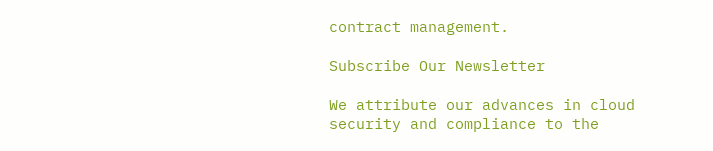contract management.

Subscribe Our Newsletter

We attribute our advances in cloud security and compliance to the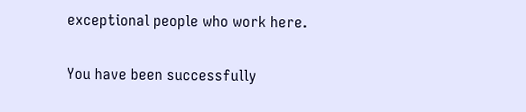exceptional people who work here.

You have been successfully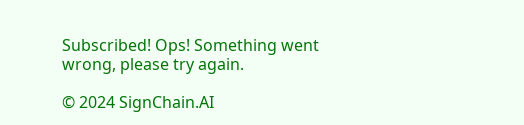Subscribed! Ops! Something went wrong, please try again.

© 2024 SignChain.AI